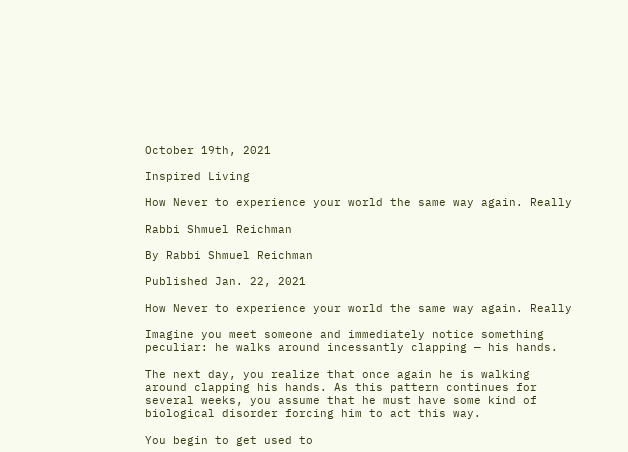October 19th, 2021

Inspired Living

How Never to experience your world the same way again. Really

Rabbi Shmuel Reichman

By Rabbi Shmuel Reichman

Published Jan. 22, 2021

How Never to experience your world the same way again. Really

Imagine you meet someone and immediately notice something peculiar: he walks around incessantly clapping — his hands.

The next day, you realize that once again he is walking around clapping his hands. As this pattern continues for several weeks, you assume that he must have some kind of biological disorder forcing him to act this way.

You begin to get used to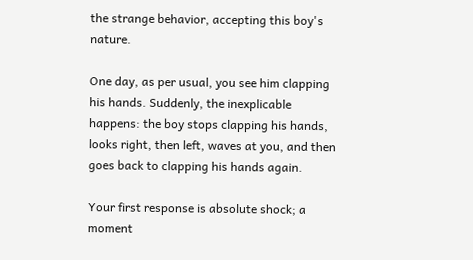the strange behavior, accepting this boy's nature.

One day, as per usual, you see him clapping his hands. Suddenly, the inexplicable happens: the boy stops clapping his hands, looks right, then left, waves at you, and then goes back to clapping his hands again.

Your first response is absolute shock; a moment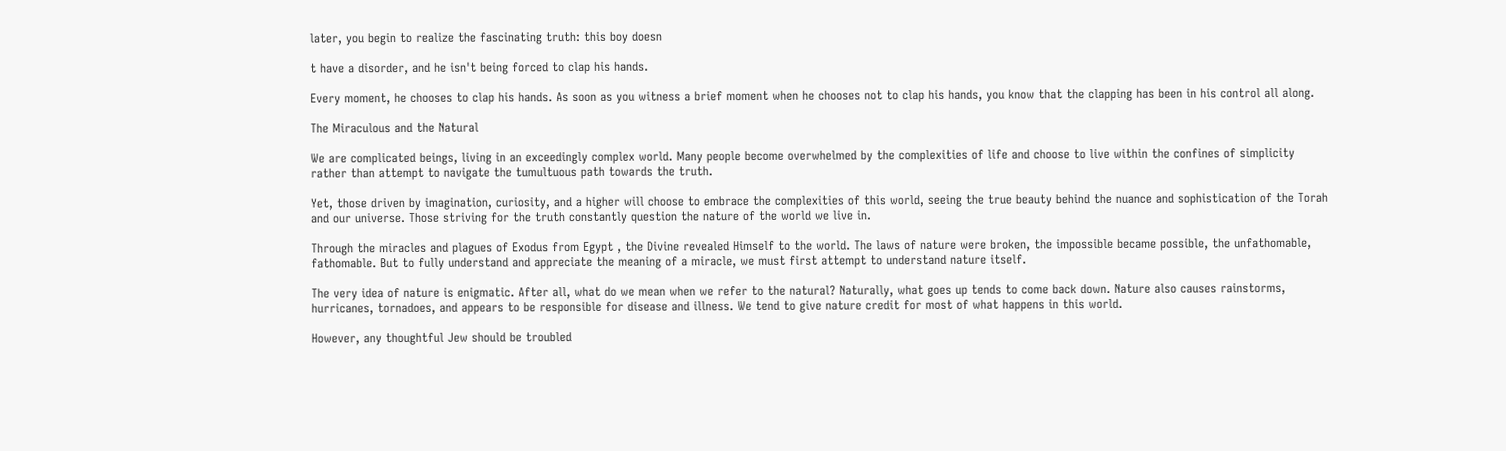later, you begin to realize the fascinating truth: this boy doesn

t have a disorder, and he isn't being forced to clap his hands.

Every moment, he chooses to clap his hands. As soon as you witness a brief moment when he chooses not to clap his hands, you know that the clapping has been in his control all along.

The Miraculous and the Natural

We are complicated beings, living in an exceedingly complex world. Many people become overwhelmed by the complexities of life and choose to live within the confines of simplicity rather than attempt to navigate the tumultuous path towards the truth.

Yet, those driven by imagination, curiosity, and a higher will choose to embrace the complexities of this world, seeing the true beauty behind the nuance and sophistication of the Torah and our universe. Those striving for the truth constantly question the nature of the world we live in.

Through the miracles and plagues of Exodus from Egypt , the Divine revealed Himself to the world. The laws of nature were broken, the impossible became possible, the unfathomable, fathomable. But to fully understand and appreciate the meaning of a miracle, we must first attempt to understand nature itself.

The very idea of nature is enigmatic. After all, what do we mean when we refer to the natural? Naturally, what goes up tends to come back down. Nature also causes rainstorms, hurricanes, tornadoes, and appears to be responsible for disease and illness. We tend to give nature credit for most of what happens in this world.

However, any thoughtful Jew should be troubled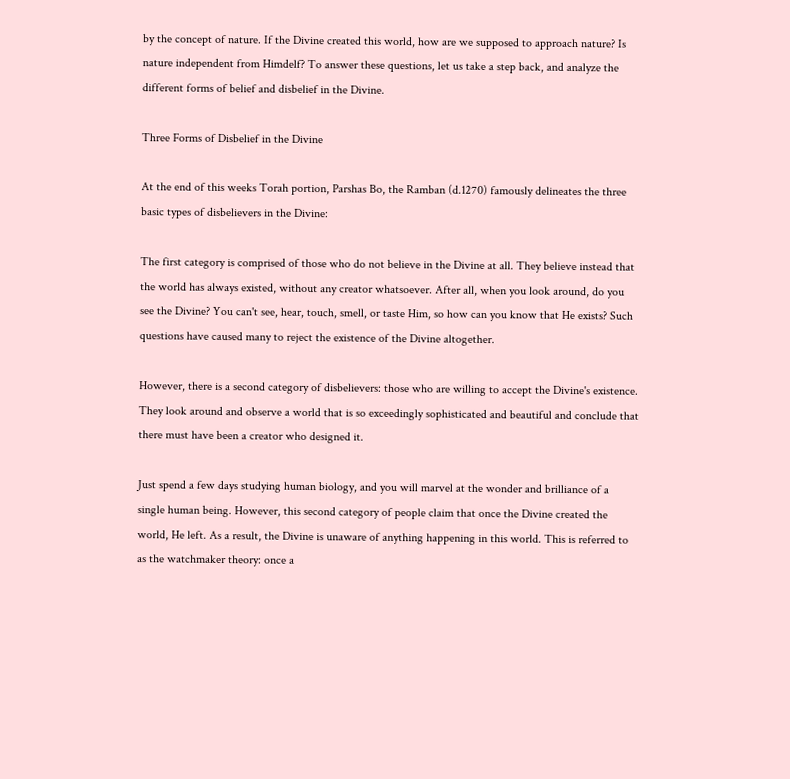by the concept of nature. If the Divine created this world, how are we supposed to approach nature? Is nature independent from Himdelf? To answer these questions, let us take a step back, and analyze the different forms of belief and disbelief in the Divine.

Three Forms of Disbelief in the Divine

At the end of this weeks Torah portion, Parshas Bo, the Ramban (d.1270) famously delineates the three basic types of disbelievers in the Divine:

The first category is comprised of those who do not believe in the Divine at all. They believe instead that the world has always existed, without any creator whatsoever. After all, when you look around, do you see the Divine? You can't see, hear, touch, smell, or taste Him, so how can you know that He exists? Such questions have caused many to reject the existence of the Divine altogether.

However, there is a second category of disbelievers: those who are willing to accept the Divine's existence. They look around and observe a world that is so exceedingly sophisticated and beautiful and conclude that there must have been a creator who designed it.

Just spend a few days studying human biology, and you will marvel at the wonder and brilliance of a single human being. However, this second category of people claim that once the Divine created the world, He left. As a result, the Divine is unaware of anything happening in this world. This is referred to as the watchmaker theory: once a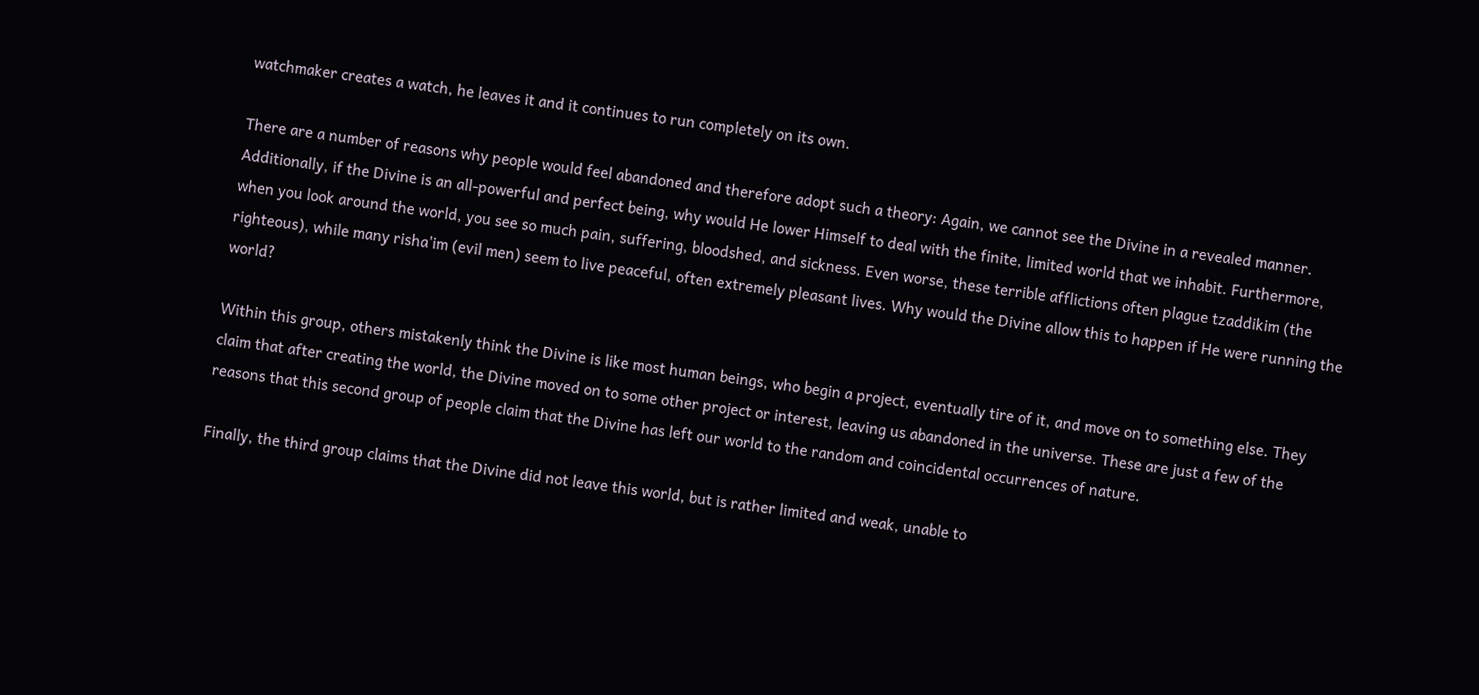watchmaker creates a watch, he leaves it and it continues to run completely on its own.

There are a number of reasons why people would feel abandoned and therefore adopt such a theory: Again, we cannot see the Divine in a revealed manner. Additionally, if the Divine is an all-powerful and perfect being, why would He lower Himself to deal with the finite, limited world that we inhabit. Furthermore, when you look around the world, you see so much pain, suffering, bloodshed, and sickness. Even worse, these terrible afflictions often plague tzaddikim (the righteous), while many risha'im (evil men) seem to live peaceful, often extremely pleasant lives. Why would the Divine allow this to happen if He were running the world?

Within this group, others mistakenly think the Divine is like most human beings, who begin a project, eventually tire of it, and move on to something else. They claim that after creating the world, the Divine moved on to some other project or interest, leaving us abandoned in the universe. These are just a few of the reasons that this second group of people claim that the Divine has left our world to the random and coincidental occurrences of nature.

Finally, the third group claims that the Divine did not leave this world, but is rather limited and weak, unable to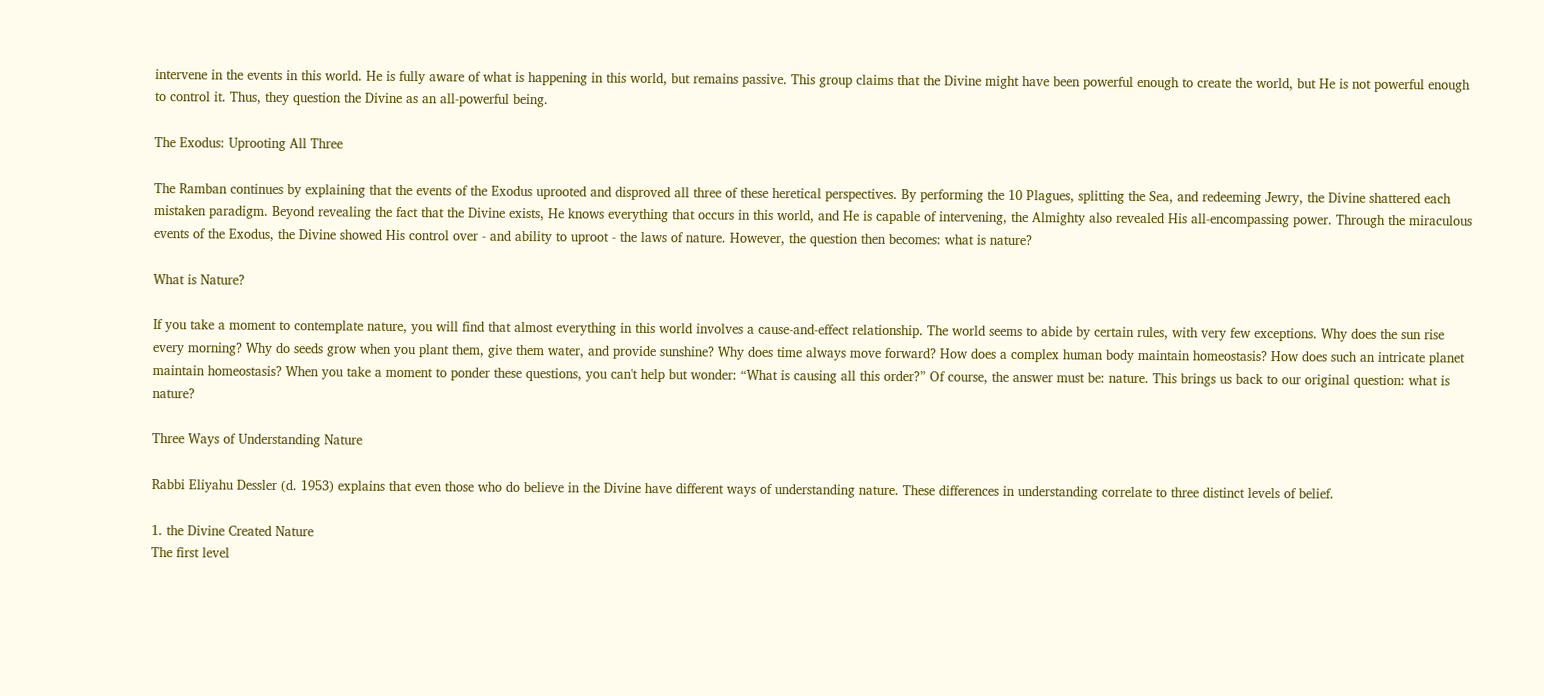intervene in the events in this world. He is fully aware of what is happening in this world, but remains passive. This group claims that the Divine might have been powerful enough to create the world, but He is not powerful enough to control it. Thus, they question the Divine as an all-powerful being.

The Exodus: Uprooting All Three

The Ramban continues by explaining that the events of the Exodus uprooted and disproved all three of these heretical perspectives. By performing the 10 Plagues, splitting the Sea, and redeeming Jewry, the Divine shattered each mistaken paradigm. Beyond revealing the fact that the Divine exists, He knows everything that occurs in this world, and He is capable of intervening, the Almighty also revealed His all-encompassing power. Through the miraculous events of the Exodus, the Divine showed His control over - and ability to uproot - the laws of nature. However, the question then becomes: what is nature?

What is Nature?

If you take a moment to contemplate nature, you will find that almost everything in this world involves a cause-and-effect relationship. The world seems to abide by certain rules, with very few exceptions. Why does the sun rise every morning? Why do seeds grow when you plant them, give them water, and provide sunshine? Why does time always move forward? How does a complex human body maintain homeostasis? How does such an intricate planet maintain homeostasis? When you take a moment to ponder these questions, you can't help but wonder: “What is causing all this order?” Of course, the answer must be: nature. This brings us back to our original question: what is nature?

Three Ways of Understanding Nature

Rabbi Eliyahu Dessler (d. 1953) explains that even those who do believe in the Divine have different ways of understanding nature. These differences in understanding correlate to three distinct levels of belief.

1. the Divine Created Nature
The first level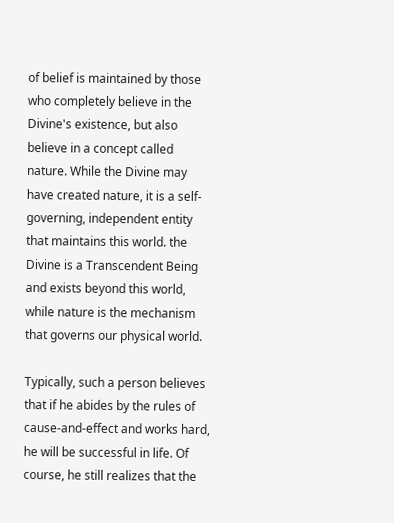of belief is maintained by those who completely believe in the Divine's existence, but also believe in a concept called nature. While the Divine may have created nature, it is a self-governing, independent entity that maintains this world. the Divine is a Transcendent Being and exists beyond this world, while nature is the mechanism that governs our physical world.

Typically, such a person believes that if he abides by the rules of cause-and-effect and works hard, he will be successful in life. Of course, he still realizes that the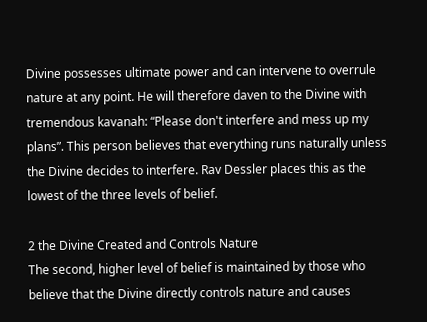Divine possesses ultimate power and can intervene to overrule nature at any point. He will therefore daven to the Divine with tremendous kavanah: “Please don't interfere and mess up my plans”. This person believes that everything runs naturally unless the Divine decides to interfere. Rav Dessler places this as the lowest of the three levels of belief.

2 the Divine Created and Controls Nature
The second, higher level of belief is maintained by those who believe that the Divine directly controls nature and causes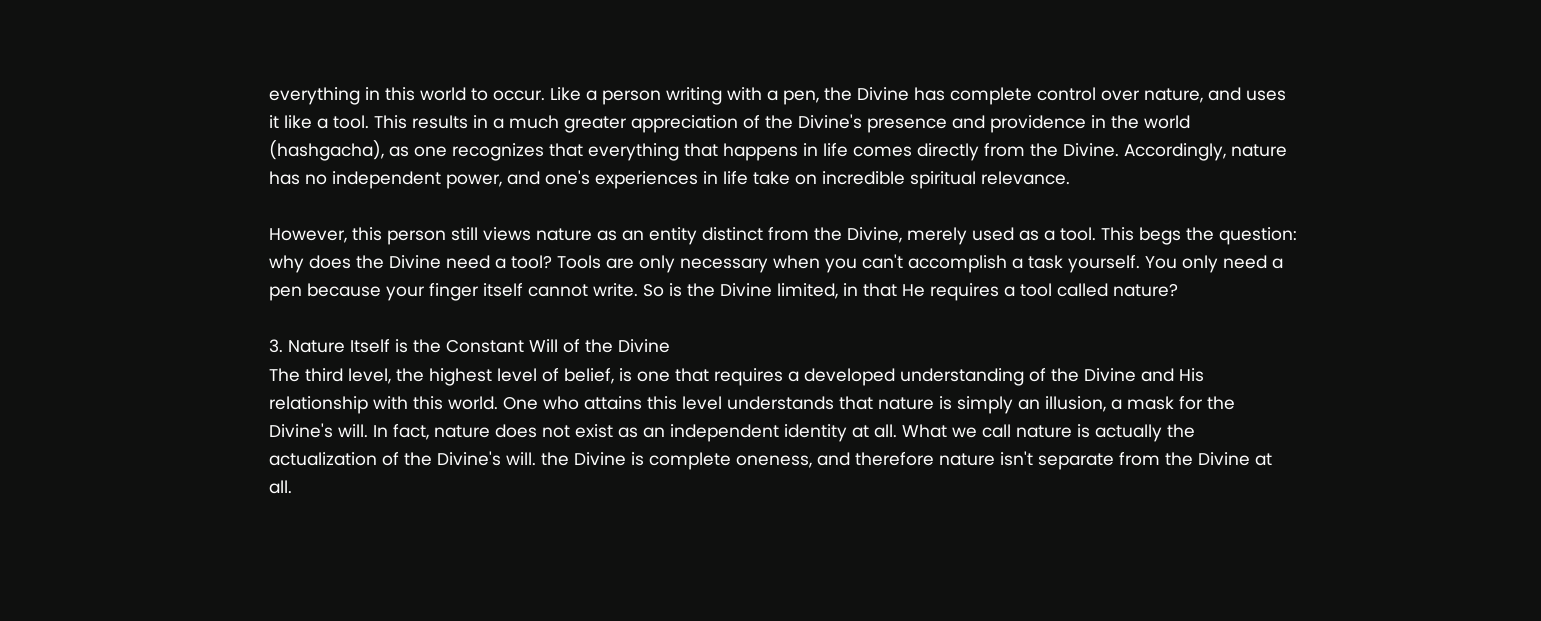everything in this world to occur. Like a person writing with a pen, the Divine has complete control over nature, and uses it like a tool. This results in a much greater appreciation of the Divine's presence and providence in the world (hashgacha), as one recognizes that everything that happens in life comes directly from the Divine. Accordingly, nature has no independent power, and one's experiences in life take on incredible spiritual relevance.

However, this person still views nature as an entity distinct from the Divine, merely used as a tool. This begs the question: why does the Divine need a tool? Tools are only necessary when you can't accomplish a task yourself. You only need a pen because your finger itself cannot write. So is the Divine limited, in that He requires a tool called nature?

3. Nature Itself is the Constant Will of the Divine
The third level, the highest level of belief, is one that requires a developed understanding of the Divine and His relationship with this world. One who attains this level understands that nature is simply an illusion, a mask for the Divine's will. In fact, nature does not exist as an independent identity at all. What we call nature is actually the actualization of the Divine's will. the Divine is complete oneness, and therefore nature isn't separate from the Divine at all.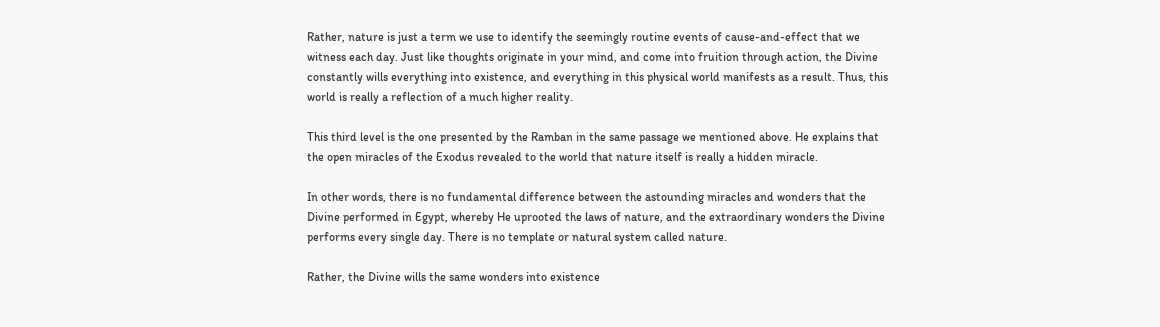Rather, nature is just a term we use to identify the seemingly routine events of cause-and-effect that we witness each day. Just like thoughts originate in your mind, and come into fruition through action, the Divine constantly wills everything into existence, and everything in this physical world manifests as a result. Thus, this world is really a reflection of a much higher reality.

This third level is the one presented by the Ramban in the same passage we mentioned above. He explains that the open miracles of the Exodus revealed to the world that nature itself is really a hidden miracle.

In other words, there is no fundamental difference between the astounding miracles and wonders that the Divine performed in Egypt, whereby He uprooted the laws of nature, and the extraordinary wonders the Divine performs every single day. There is no template or natural system called nature.

Rather, the Divine wills the same wonders into existence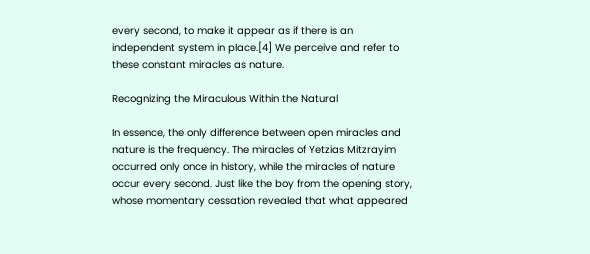every second, to make it appear as if there is an independent system in place.[4] We perceive and refer to these constant miracles as nature.

Recognizing the Miraculous Within the Natural

In essence, the only difference between open miracles and nature is the frequency. The miracles of Yetzias Mitzrayim occurred only once in history, while the miracles of nature occur every second. Just like the boy from the opening story, whose momentary cessation revealed that what appeared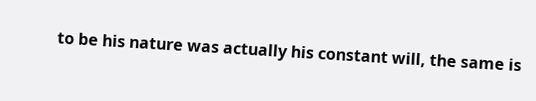to be his nature was actually his constant will, the same is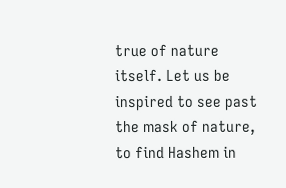true of nature itself. Let us be inspired to see past the mask of nature, to find Hashem in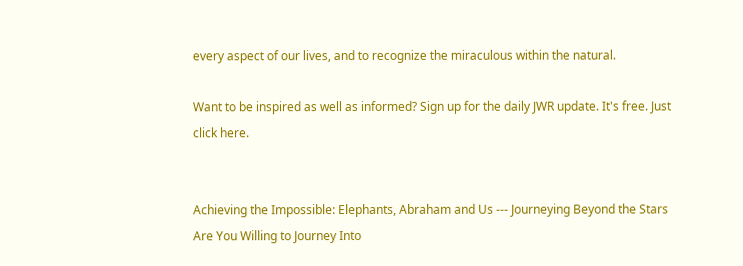every aspect of our lives, and to recognize the miraculous within the natural.

Want to be inspired as well as informed? Sign up for the daily JWR update. It's free. Just click here.


Achieving the Impossible: Elephants, Abraham and Us --- Journeying Beyond the Stars
Are You Willing to Journey Into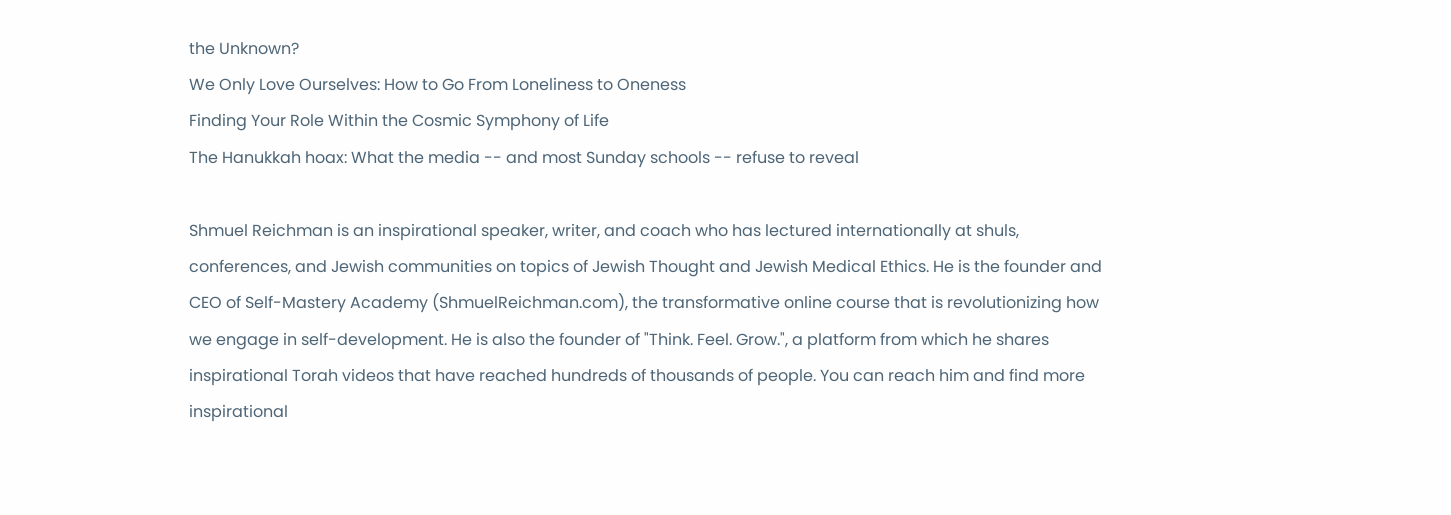the Unknown?
We Only Love Ourselves: How to Go From Loneliness to Oneness
Finding Your Role Within the Cosmic Symphony of Life
The Hanukkah hoax: What the media -- and most Sunday schools -- refuse to reveal

Shmuel Reichman is an inspirational speaker, writer, and coach who has lectured internationally at shuls, conferences, and Jewish communities on topics of Jewish Thought and Jewish Medical Ethics. He is the founder and CEO of Self-Mastery Academy (ShmuelReichman.com), the transformative online course that is revolutionizing how we engage in self-development. He is also the founder of "Think. Feel. Grow.", a platform from which he shares inspirational Torah videos that have reached hundreds of thousands of people. You can reach him and find more inspirational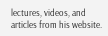lectures, videos, and articles from his website.